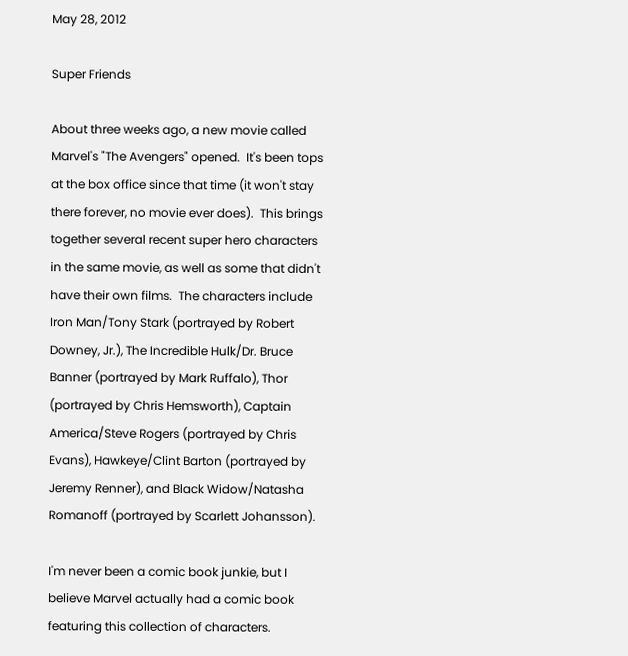May 28, 2012

Super Friends

About three weeks ago, a new movie called Marvel's "The Avengers" opened.  It's been tops at the box office since that time (it won't stay there forever, no movie ever does).  This brings together several recent super hero characters in the same movie, as well as some that didn't have their own films.  The characters include Iron Man/Tony Stark (portrayed by Robert Downey, Jr.), The Incredible Hulk/Dr. Bruce Banner (portrayed by Mark Ruffalo), Thor (portrayed by Chris Hemsworth), Captain America/Steve Rogers (portrayed by Chris Evans), Hawkeye/Clint Barton (portrayed by Jeremy Renner), and Black Widow/Natasha Romanoff (portrayed by Scarlett Johansson).

I'm never been a comic book junkie, but I believe Marvel actually had a comic book featuring this collection of characters.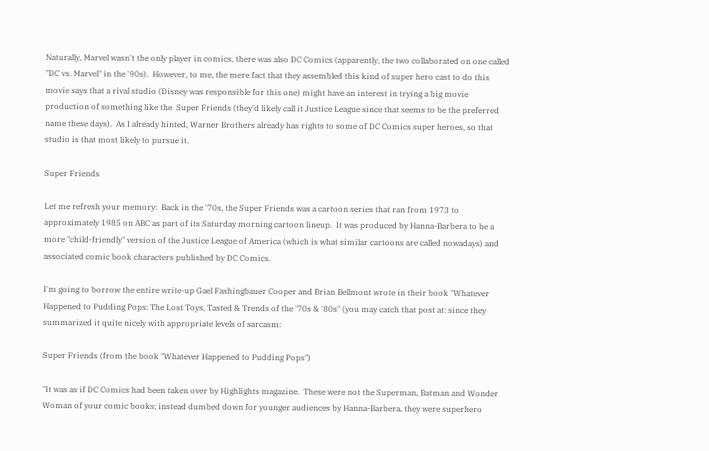Naturally, Marvel wasn't the only player in comics, there was also DC Comics (apparently, the two collaborated on one called "DC vs. Marvel" in the '90s).  However, to me, the mere fact that they assembled this kind of super hero cast to do this movie says that a rival studio (Disney was responsible for this one) might have an interest in trying a big movie production of something like the  Super Friends (they'd likely call it Justice League since that seems to be the preferred name these days).  As I already hinted, Warner Brothers already has rights to some of DC Comics super heroes, so that studio is that most likely to pursue it.

Super Friends

Let me refresh your memory:  Back in the '70s, the Super Friends was a cartoon series that ran from 1973 to approximately 1985 on ABC as part of its Saturday morning cartoon lineup.  It was produced by Hanna-Barbera to be a more "child-friendly" version of the Justice League of America (which is what similar cartoons are called nowadays) and associated comic book characters published by DC Comics.

I'm going to borrow the entire write-up Gael Fashingbauer Cooper and Brian Bellmont wrote in their book "Whatever Happened to Pudding Pops: The Lost Toys, Tasted & Trends of the '70s & '80s" (you may catch that post at: since they summarized it quite nicely with appropriate levels of sarcasm:

Super Friends (from the book "Whatever Happened to Pudding Pops")

"It was as if DC Comics had been taken over by Highlights magazine.  These were not the Superman, Batman and Wonder Woman of your comic books; instead dumbed down for younger audiences by Hanna-Barbera, they were superhero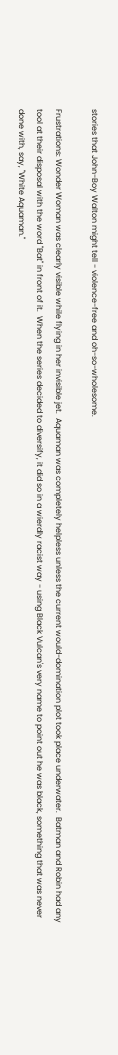stories that John-Boy Walton might tell - violence-free and oh-so-wholesome.

Frustrations: Wonder Woman was clearly visible while flying in her invisible jet.  Aquaman was completely helpless unless the current would-domination plot took place underwater.  Batman and Robin had any tool at their disposal with the word "Bat" in front of it.  When the series decided to diversify, it did so in a wierdly racist way - using Black Vulcan's very name to point out he was black, something that was never done with, say, "White Aquaman."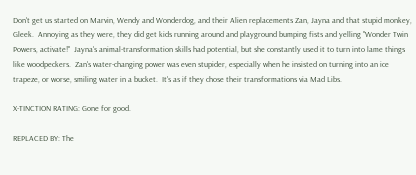Don't get us started on Marvin, Wendy and Wonderdog, and their Alien replacements Zan, Jayna and that stupid monkey, Gleek.  Annoying as they were, they did get kids running around and playground bumping fists and yelling "Wonder Twin Powers, activate!"  Jayna's animal-transformation skills had potential, but she constantly used it to turn into lame things like woodpeckers.  Zan's water-changing power was even stupider, especially when he insisted on turning into an ice trapeze, or worse, smiling water in a bucket.  It's as if they chose their transformations via Mad Libs.

X-TINCTION RATING: Gone for good.

REPLACED BY: The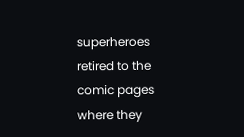superheroes retired to the comic pages where they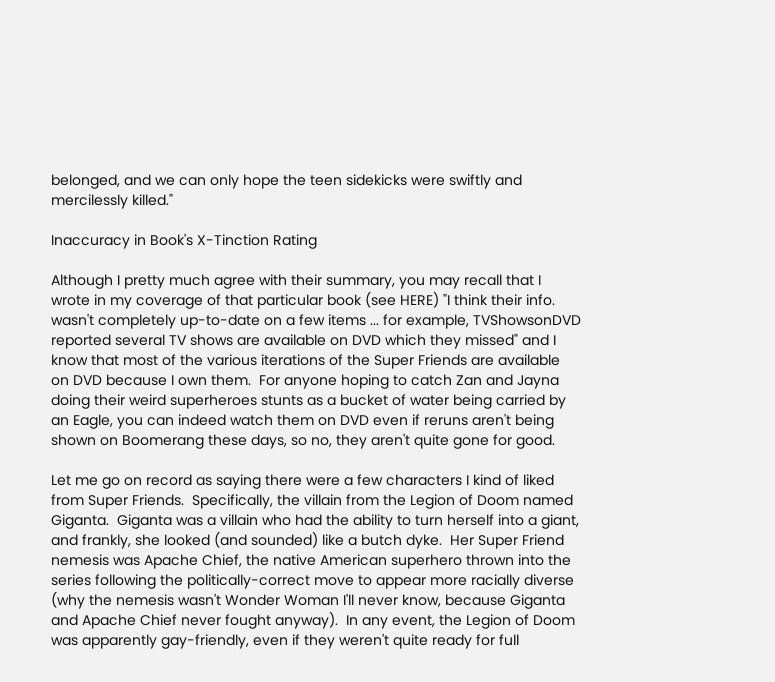belonged, and we can only hope the teen sidekicks were swiftly and mercilessly killed."

Inaccuracy in Book's X-Tinction Rating

Although I pretty much agree with their summary, you may recall that I wrote in my coverage of that particular book (see HERE) "I think their info. wasn't completely up-to-date on a few items ... for example, TVShowsonDVD reported several TV shows are available on DVD which they missed" and I know that most of the various iterations of the Super Friends are available on DVD because I own them.  For anyone hoping to catch Zan and Jayna doing their weird superheroes stunts as a bucket of water being carried by an Eagle, you can indeed watch them on DVD even if reruns aren't being shown on Boomerang these days, so no, they aren't quite gone for good.

Let me go on record as saying there were a few characters I kind of liked from Super Friends.  Specifically, the villain from the Legion of Doom named Giganta.  Giganta was a villain who had the ability to turn herself into a giant, and frankly, she looked (and sounded) like a butch dyke.  Her Super Friend nemesis was Apache Chief, the native American superhero thrown into the series following the politically-correct move to appear more racially diverse (why the nemesis wasn't Wonder Woman I'll never know, because Giganta and Apache Chief never fought anyway).  In any event, the Legion of Doom was apparently gay-friendly, even if they weren't quite ready for full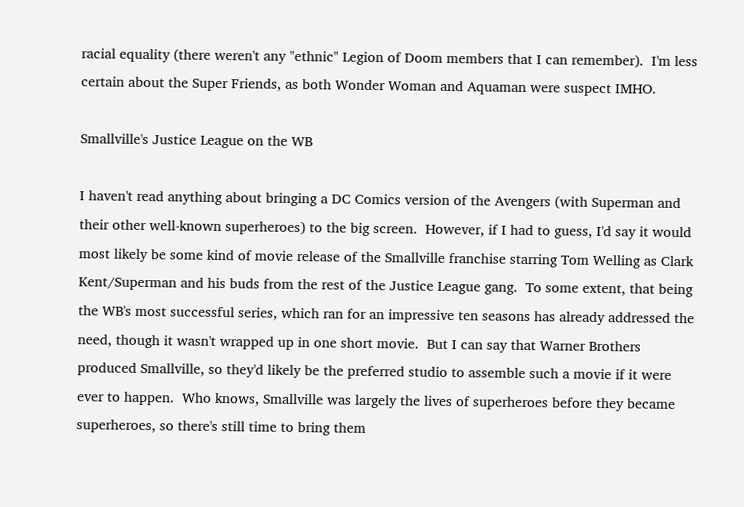racial equality (there weren't any "ethnic" Legion of Doom members that I can remember).  I'm less certain about the Super Friends, as both Wonder Woman and Aquaman were suspect IMHO.

Smallville's Justice League on the WB

I haven't read anything about bringing a DC Comics version of the Avengers (with Superman and their other well-known superheroes) to the big screen.  However, if I had to guess, I'd say it would most likely be some kind of movie release of the Smallville franchise starring Tom Welling as Clark Kent/Superman and his buds from the rest of the Justice League gang.  To some extent, that being the WB's most successful series, which ran for an impressive ten seasons has already addressed the need, though it wasn't wrapped up in one short movie.  But I can say that Warner Brothers produced Smallville, so they'd likely be the preferred studio to assemble such a movie if it were ever to happen.  Who knows, Smallville was largely the lives of superheroes before they became superheroes, so there's still time to bring them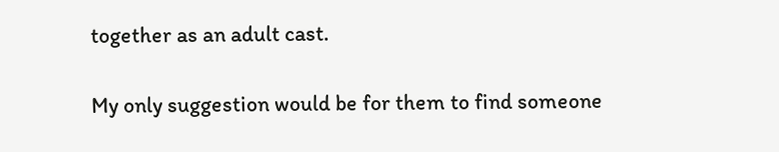together as an adult cast.

My only suggestion would be for them to find someone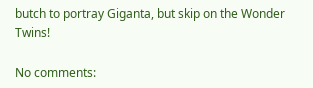butch to portray Giganta, but skip on the Wonder Twins!

No comments: